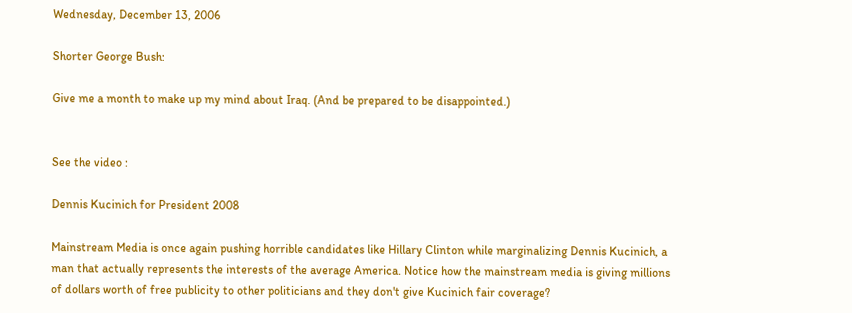Wednesday, December 13, 2006

Shorter George Bush:

Give me a month to make up my mind about Iraq. (And be prepared to be disappointed.)


See the video :

Dennis Kucinich for President 2008

Mainstream Media is once again pushing horrible candidates like Hillary Clinton while marginalizing Dennis Kucinich, a man that actually represents the interests of the average America. Notice how the mainstream media is giving millions of dollars worth of free publicity to other politicians and they don't give Kucinich fair coverage?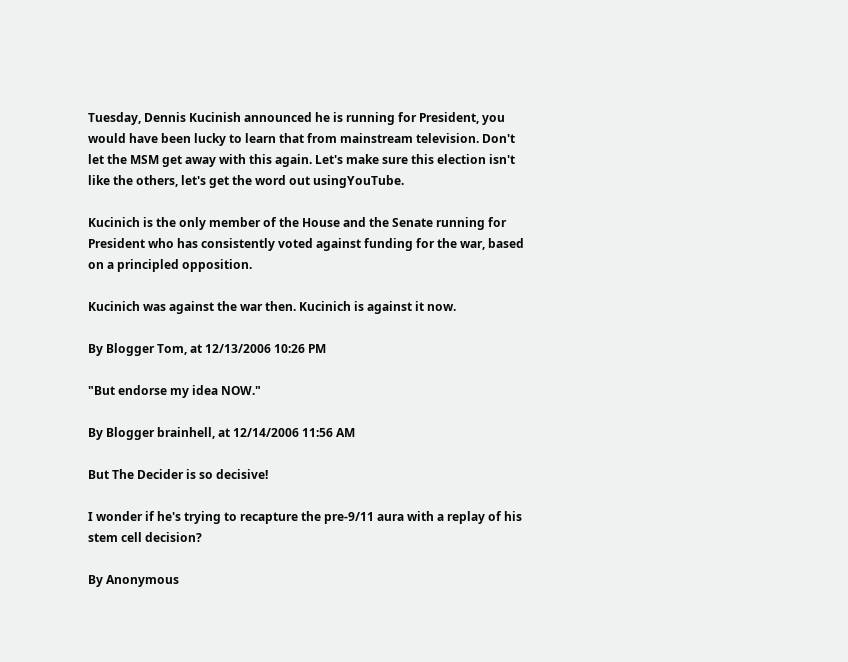Tuesday, Dennis Kucinish announced he is running for President, you would have been lucky to learn that from mainstream television. Don't let the MSM get away with this again. Let's make sure this election isn't like the others, let's get the word out usingYouTube.

Kucinich is the only member of the House and the Senate running for President who has consistently voted against funding for the war, based on a principled opposition.

Kucinich was against the war then. Kucinich is against it now.

By Blogger Tom, at 12/13/2006 10:26 PM

"But endorse my idea NOW."

By Blogger brainhell, at 12/14/2006 11:56 AM

But The Decider is so decisive!

I wonder if he's trying to recapture the pre-9/11 aura with a replay of his stem cell decision?

By Anonymous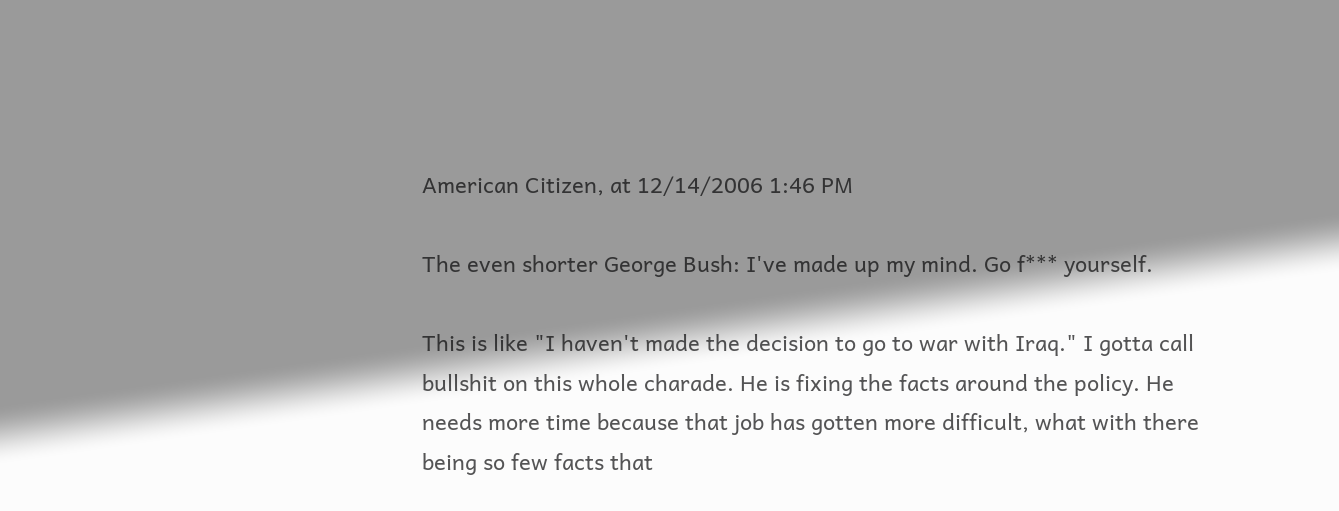American Citizen, at 12/14/2006 1:46 PM

The even shorter George Bush: I've made up my mind. Go f*** yourself.

This is like "I haven't made the decision to go to war with Iraq." I gotta call bullshit on this whole charade. He is fixing the facts around the policy. He needs more time because that job has gotten more difficult, what with there being so few facts that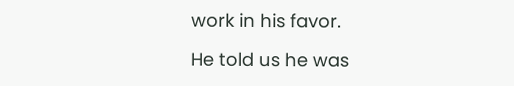work in his favor.

He told us he was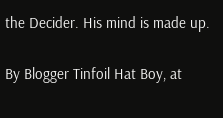the Decider. His mind is made up.

By Blogger Tinfoil Hat Boy, at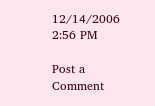12/14/2006 2:56 PM

Post a Comment